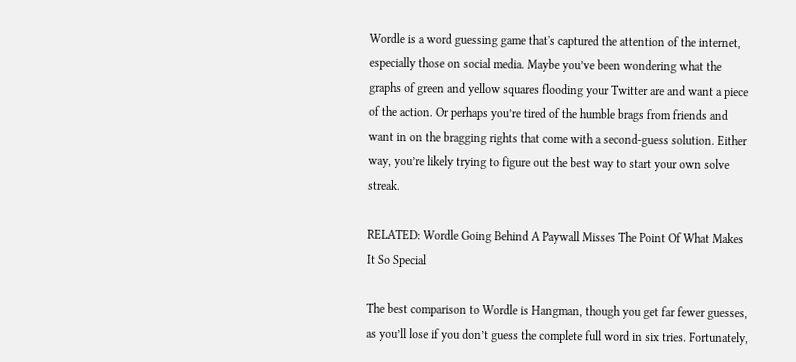Wordle is a word guessing game that's captured the attention of the internet, especially those on social media. Maybe you’ve been wondering what the graphs of green and yellow squares flooding your Twitter are and want a piece of the action. Or perhaps you’re tired of the humble brags from friends and want in on the bragging rights that come with a second-guess solution. Either way, you’re likely trying to figure out the best way to start your own solve streak.

RELATED: Wordle Going Behind A Paywall Misses The Point Of What Makes It So Special

The best comparison to Wordle is Hangman, though you get far fewer guesses, as you’ll lose if you don’t guess the complete full word in six tries. Fortunately,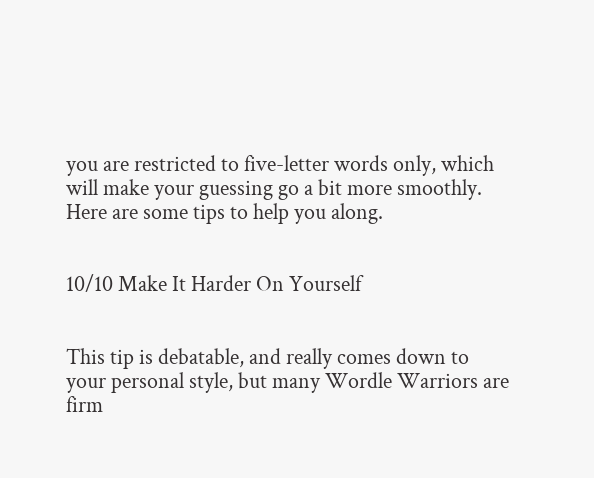you are restricted to five-letter words only, which will make your guessing go a bit more smoothly. Here are some tips to help you along.


10/10 Make It Harder On Yourself


This tip is debatable, and really comes down to your personal style, but many Wordle Warriors are firm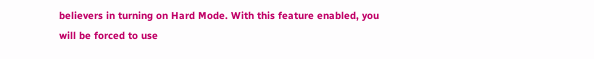believers in turning on Hard Mode. With this feature enabled, you will be forced to use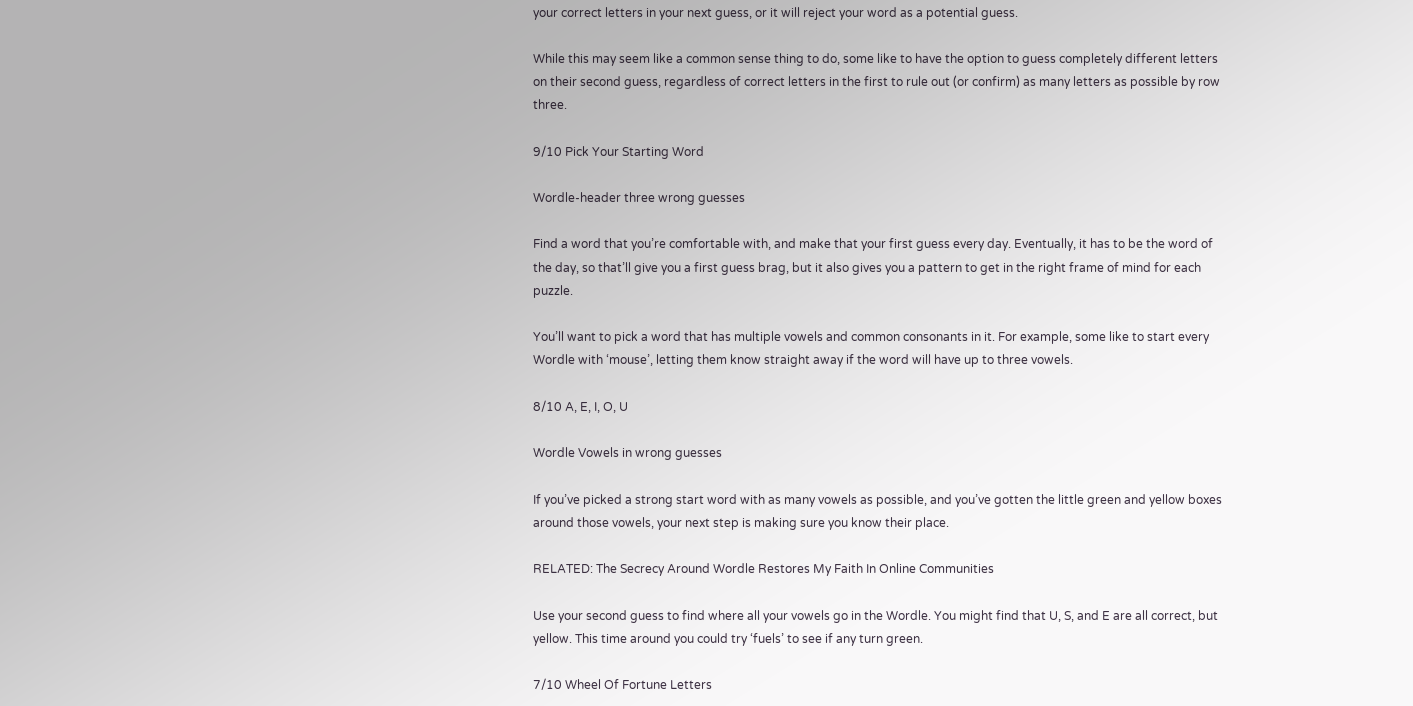your correct letters in your next guess, or it will reject your word as a potential guess.

While this may seem like a common sense thing to do, some like to have the option to guess completely different letters on their second guess, regardless of correct letters in the first to rule out (or confirm) as many letters as possible by row three.

9/10 Pick Your Starting Word

Wordle-header three wrong guesses

Find a word that you’re comfortable with, and make that your first guess every day. Eventually, it has to be the word of the day, so that’ll give you a first guess brag, but it also gives you a pattern to get in the right frame of mind for each puzzle.

You’ll want to pick a word that has multiple vowels and common consonants in it. For example, some like to start every Wordle with ‘mouse’, letting them know straight away if the word will have up to three vowels.

8/10 A, E, I, O, U

Wordle Vowels in wrong guesses

If you’ve picked a strong start word with as many vowels as possible, and you’ve gotten the little green and yellow boxes around those vowels, your next step is making sure you know their place.

RELATED: The Secrecy Around Wordle Restores My Faith In Online Communities

Use your second guess to find where all your vowels go in the Wordle. You might find that U, S, and E are all correct, but yellow. This time around you could try ‘fuels’ to see if any turn green.

7/10 Wheel Of Fortune Letters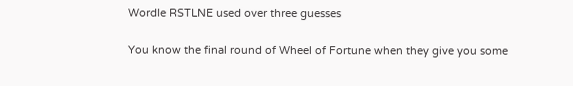Wordle RSTLNE used over three guesses

You know the final round of Wheel of Fortune when they give you some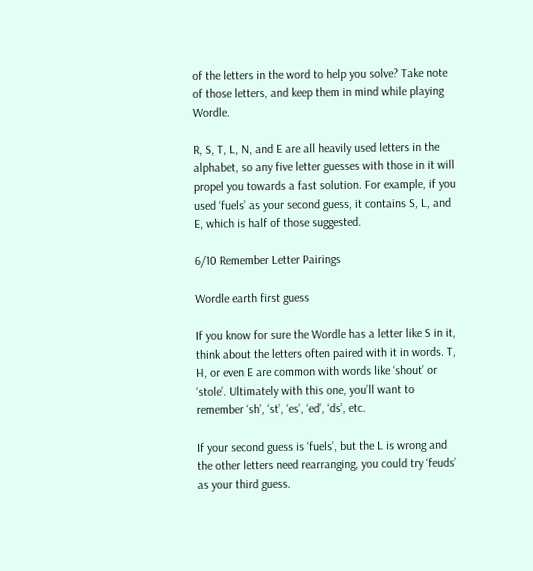of the letters in the word to help you solve? Take note of those letters, and keep them in mind while playing Wordle.

R, S, T, L, N, and E are all heavily used letters in the alphabet, so any five letter guesses with those in it will propel you towards a fast solution. For example, if you used ‘fuels’ as your second guess, it contains S, L, and E, which is half of those suggested.

6/10 Remember Letter Pairings

Wordle earth first guess

If you know for sure the Wordle has a letter like S in it, think about the letters often paired with it in words. T, H, or even E are common with words like ‘shout’ or ‘stole’. Ultimately with this one, you’ll want to remember ‘sh’, ‘st’, ‘es’, ‘ed’, ‘ds’, etc.

If your second guess is ‘fuels’, but the L is wrong and the other letters need rearranging, you could try ‘feuds’ as your third guess.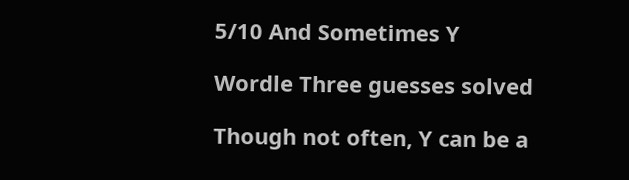5/10 And Sometimes Y

Wordle Three guesses solved

Though not often, Y can be a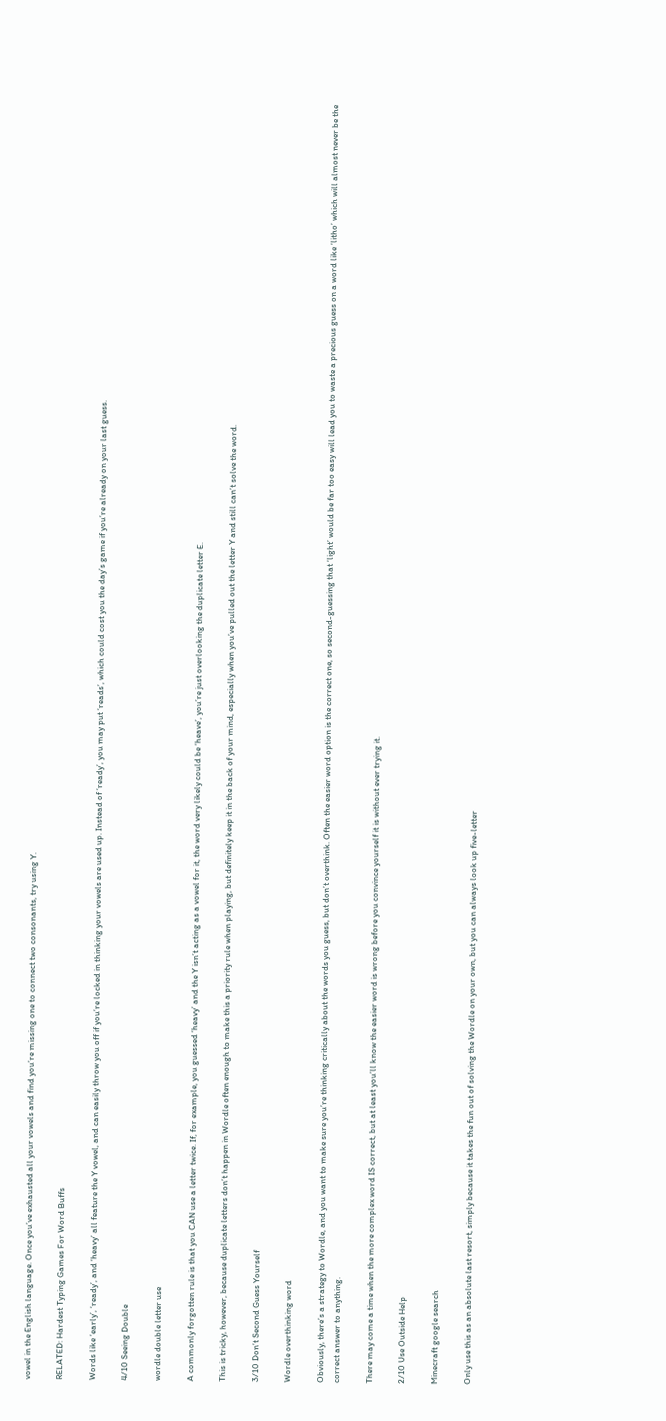vowel in the English language. Once you’ve exhausted all your vowels and find you’re missing one to connect two consonants, try using Y.

RELATED: Hardest Typing Games For Word Buffs

Words like ‘early’, ‘ready’, and ‘heavy’ all feature the Y vowel, and can easily throw you off if you’re locked in thinking your vowels are used up. Instead of ‘ready’, you may put ‘reads’, which could cost you the day’s game if you’re already on your last guess.

4/10 Seeing Double

wordle double letter use

A commonly forgotten rule is that you CAN use a letter twice. If, for example, you guessed ‘heavy’ and the Y isn’t acting as a vowel for it, the word very likely could be ‘heave’, you’re just overlooking the duplicate letter E.

This is tricky, however, because duplicate letters don’t happen in Wordle often enough to make this a priority rule when playing, but definitely keep it in the back of your mind, especially when you’ve pulled out the letter Y and still can’t solve the word.

3/10 Don’t Second Guess Yourself

Wordle overthinking word

Obviously, there’s a strategy to Wordle, and you want to make sure you’re thinking critically about the words you guess, but don’t overthink. Often the easier word option is the correct one, so second-guessing that ‘light’ would be far too easy will lead you to waste a precious guess on a word like ‘litho’ which will almost never be the correct answer to anything.

There may come a time when the more complex word IS correct, but at least you’ll know the easier word is wrong before you convince yourself it is without ever trying it.

2/10 Use Outside Help

Minecraft google search

Only use this as an absolute last resort, simply because it takes the fun out of solving the Wordle on your own, but you can always look up five-letter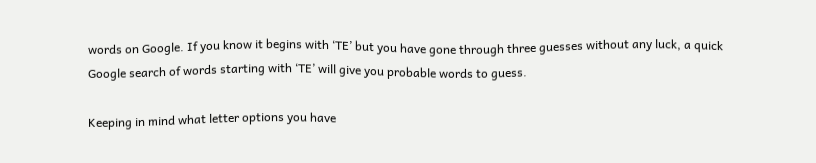words on Google. If you know it begins with ‘TE’ but you have gone through three guesses without any luck, a quick Google search of words starting with ‘TE’ will give you probable words to guess.

Keeping in mind what letter options you have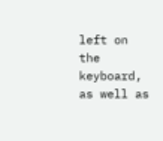left on the keyboard, as well as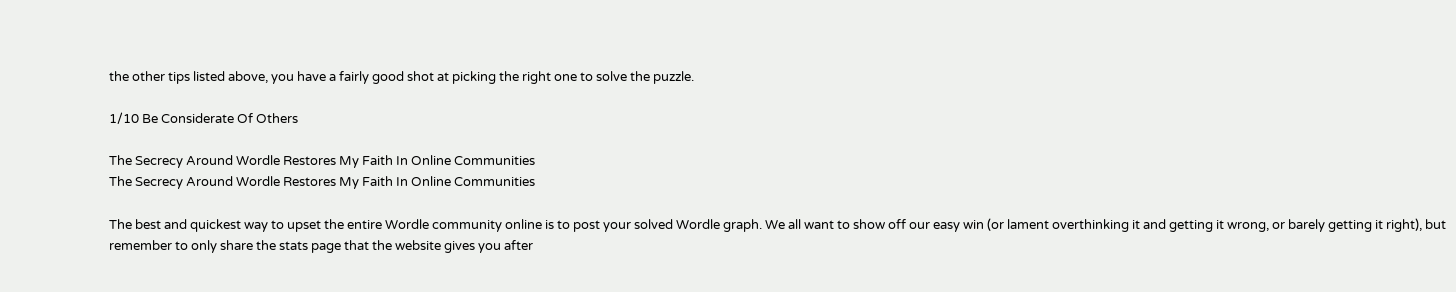the other tips listed above, you have a fairly good shot at picking the right one to solve the puzzle.

1/10 Be Considerate Of Others

The Secrecy Around Wordle Restores My Faith In Online Communities
The Secrecy Around Wordle Restores My Faith In Online Communities

The best and quickest way to upset the entire Wordle community online is to post your solved Wordle graph. We all want to show off our easy win (or lament overthinking it and getting it wrong, or barely getting it right), but remember to only share the stats page that the website gives you after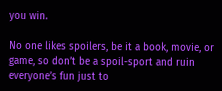you win.

No one likes spoilers, be it a book, movie, or game, so don’t be a spoil-sport and ruin everyone’s fun just to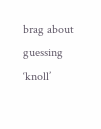brag about guessing ‘knoll’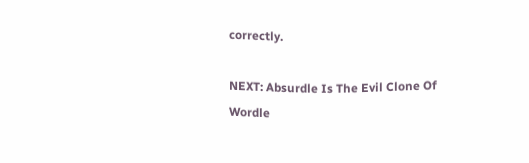correctly.

NEXT: Absurdle Is The Evil Clone Of Wordle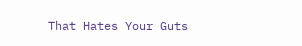That Hates Your Guts